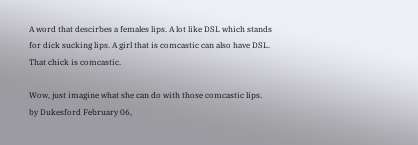A word that descirbes a females lips. A lot like DSL which stands for dick sucking lips. A girl that is comcastic can also have DSL.
That chick is comcastic.

Wow, just imagine what she can do with those comcastic lips.
by Dukesford February 06,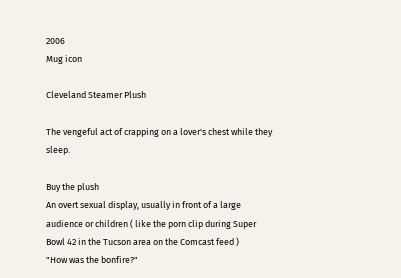2006
Mug icon

Cleveland Steamer Plush

The vengeful act of crapping on a lover's chest while they sleep.

Buy the plush
An overt sexual display, usually in front of a large audience or children ( like the porn clip during Super Bowl 42 in the Tucson area on the Comcast feed )
"How was the bonfire?"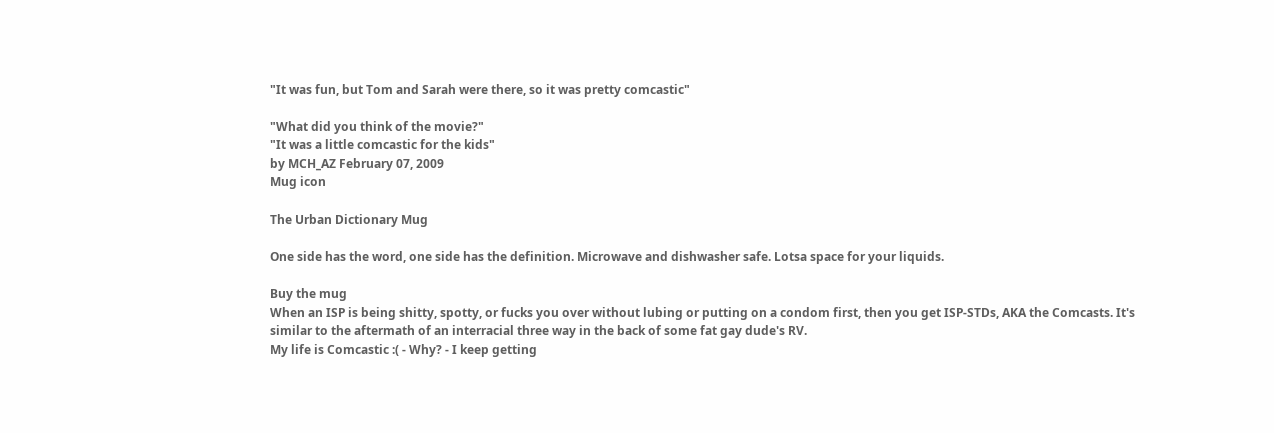"It was fun, but Tom and Sarah were there, so it was pretty comcastic"

"What did you think of the movie?"
"It was a little comcastic for the kids"
by MCH_AZ February 07, 2009
Mug icon

The Urban Dictionary Mug

One side has the word, one side has the definition. Microwave and dishwasher safe. Lotsa space for your liquids.

Buy the mug
When an ISP is being shitty, spotty, or fucks you over without lubing or putting on a condom first, then you get ISP-STDs, AKA the Comcasts. It's similar to the aftermath of an interracial three way in the back of some fat gay dude's RV.
My life is Comcastic :( - Why? - I keep getting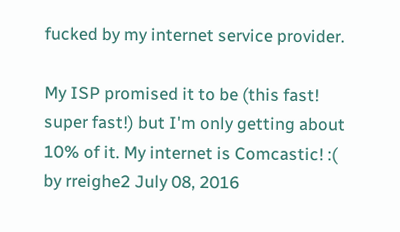fucked by my internet service provider.

My ISP promised it to be (this fast! super fast!) but I'm only getting about 10% of it. My internet is Comcastic! :(
by rreighe2 July 08, 2016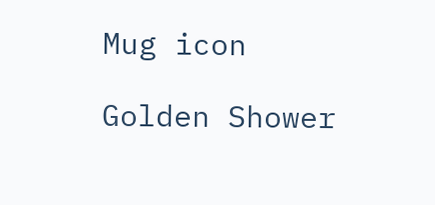Mug icon

Golden Shower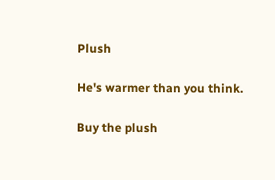Plush

He's warmer than you think.

Buy the plush